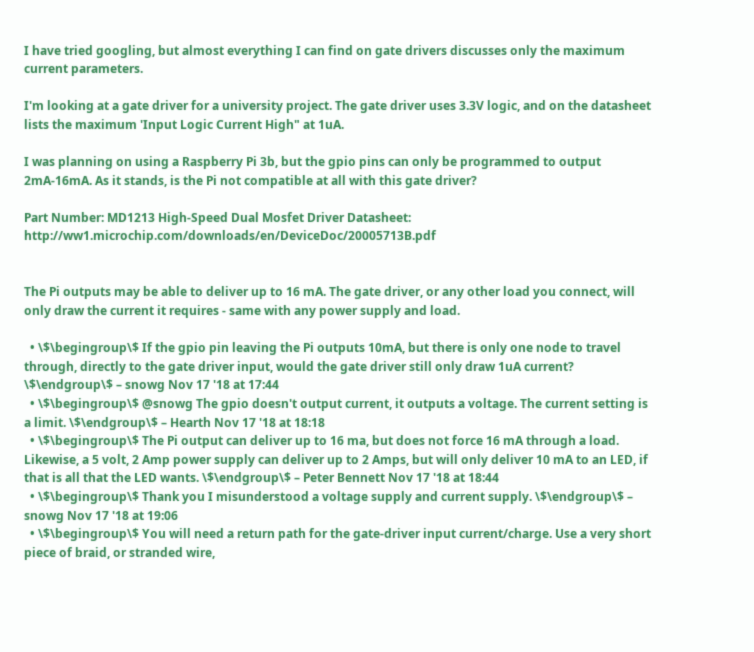I have tried googling, but almost everything I can find on gate drivers discusses only the maximum current parameters.

I'm looking at a gate driver for a university project. The gate driver uses 3.3V logic, and on the datasheet lists the maximum 'Input Logic Current High" at 1uA.

I was planning on using a Raspberry Pi 3b, but the gpio pins can only be programmed to output 2mA-16mA. As it stands, is the Pi not compatible at all with this gate driver?

Part Number: MD1213 High-Speed Dual Mosfet Driver Datasheet: http://ww1.microchip.com/downloads/en/DeviceDoc/20005713B.pdf


The Pi outputs may be able to deliver up to 16 mA. The gate driver, or any other load you connect, will only draw the current it requires - same with any power supply and load.

  • \$\begingroup\$ If the gpio pin leaving the Pi outputs 10mA, but there is only one node to travel through, directly to the gate driver input, would the gate driver still only draw 1uA current? \$\endgroup\$ – snowg Nov 17 '18 at 17:44
  • \$\begingroup\$ @snowg The gpio doesn't output current, it outputs a voltage. The current setting is a limit. \$\endgroup\$ – Hearth Nov 17 '18 at 18:18
  • \$\begingroup\$ The Pi output can deliver up to 16 ma, but does not force 16 mA through a load. Likewise, a 5 volt, 2 Amp power supply can deliver up to 2 Amps, but will only deliver 10 mA to an LED, if that is all that the LED wants. \$\endgroup\$ – Peter Bennett Nov 17 '18 at 18:44
  • \$\begingroup\$ Thank you I misunderstood a voltage supply and current supply. \$\endgroup\$ – snowg Nov 17 '18 at 19:06
  • \$\begingroup\$ You will need a return path for the gate-driver input current/charge. Use a very short piece of braid, or stranded wire,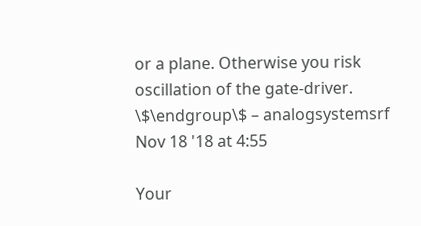or a plane. Otherwise you risk oscillation of the gate-driver. \$\endgroup\$ – analogsystemsrf Nov 18 '18 at 4:55

Your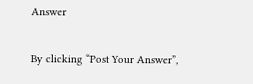Answer

By clicking “Post Your Answer”,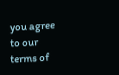you agree to our terms of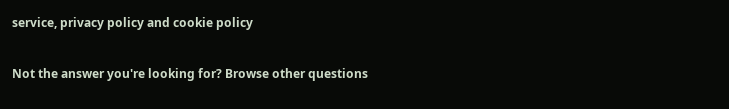service, privacy policy and cookie policy

Not the answer you're looking for? Browse other questions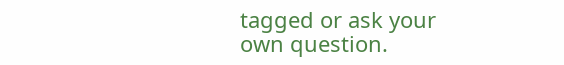tagged or ask your own question.